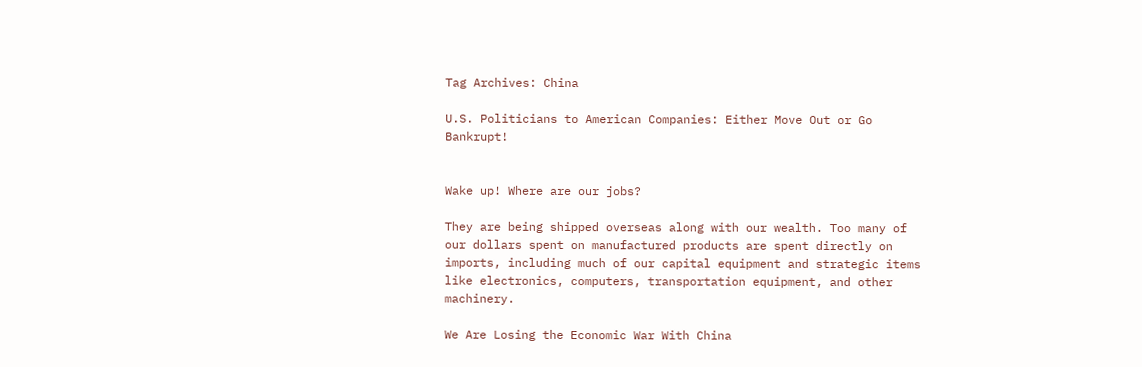Tag Archives: China

U.S. Politicians to American Companies: Either Move Out or Go Bankrupt!


Wake up! Where are our jobs?

They are being shipped overseas along with our wealth. Too many of our dollars spent on manufactured products are spent directly on imports, including much of our capital equipment and strategic items like electronics, computers, transportation equipment, and other machinery.

We Are Losing the Economic War With China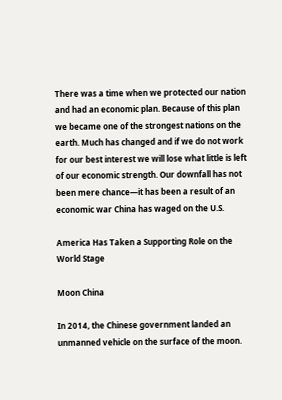There was a time when we protected our nation and had an economic plan. Because of this plan we became one of the strongest nations on the earth. Much has changed and if we do not work for our best interest we will lose what little is left of our economic strength. Our downfall has not been mere chance—it has been a result of an economic war China has waged on the U.S.

America Has Taken a Supporting Role on the World Stage

Moon China

In 2014, the Chinese government landed an unmanned vehicle on the surface of the moon.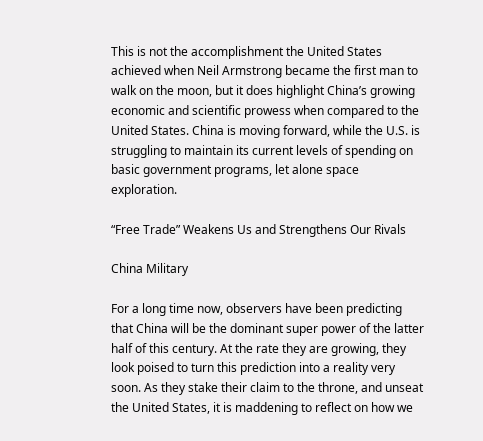This is not the accomplishment the United States achieved when Neil Armstrong became the first man to walk on the moon, but it does highlight China’s growing economic and scientific prowess when compared to the United States. China is moving forward, while the U.S. is struggling to maintain its current levels of spending on basic government programs, let alone space exploration.

“Free Trade” Weakens Us and Strengthens Our Rivals

China Military

For a long time now, observers have been predicting that China will be the dominant super power of the latter half of this century. At the rate they are growing, they look poised to turn this prediction into a reality very soon. As they stake their claim to the throne, and unseat the United States, it is maddening to reflect on how we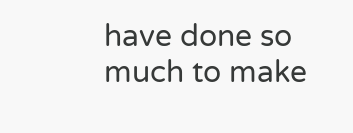have done so much to make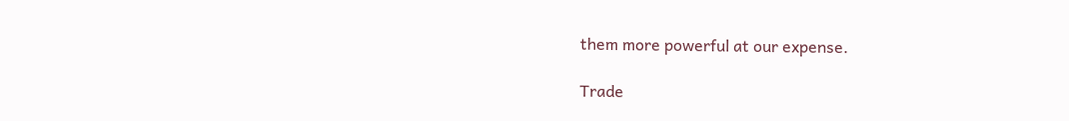them more powerful at our expense.

Trade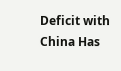Deficit with China Has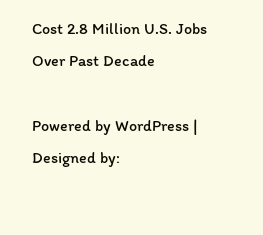Cost 2.8 Million U.S. Jobs Over Past Decade

Powered by WordPress | Designed by: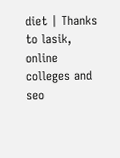diet | Thanks to lasik, online colleges and seo